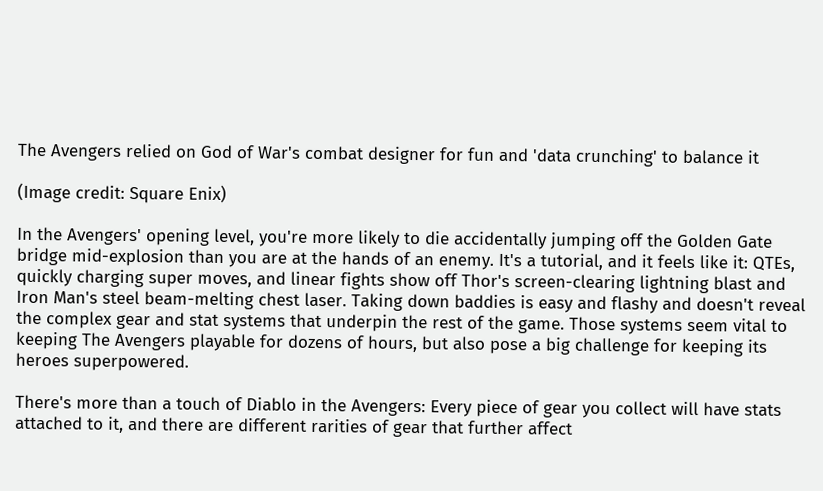The Avengers relied on God of War's combat designer for fun and 'data crunching' to balance it

(Image credit: Square Enix)

In the Avengers' opening level, you're more likely to die accidentally jumping off the Golden Gate bridge mid-explosion than you are at the hands of an enemy. It's a tutorial, and it feels like it: QTEs, quickly charging super moves, and linear fights show off Thor's screen-clearing lightning blast and Iron Man's steel beam-melting chest laser. Taking down baddies is easy and flashy and doesn't reveal the complex gear and stat systems that underpin the rest of the game. Those systems seem vital to keeping The Avengers playable for dozens of hours, but also pose a big challenge for keeping its heroes superpowered.

There's more than a touch of Diablo in the Avengers: Every piece of gear you collect will have stats attached to it, and there are different rarities of gear that further affect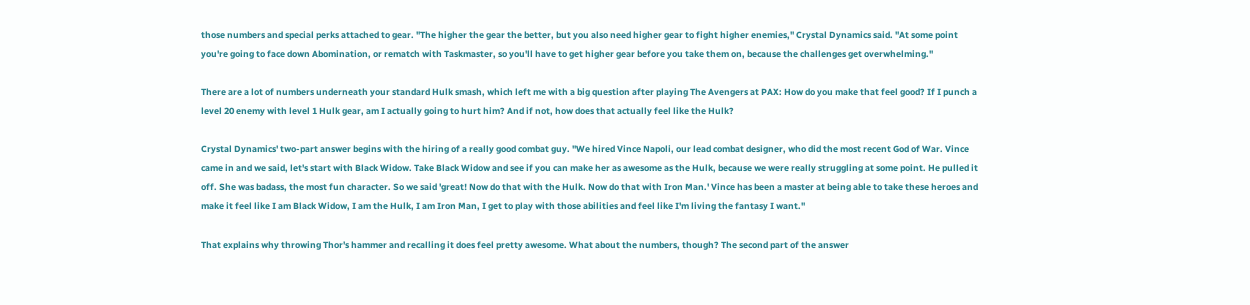those numbers and special perks attached to gear. "The higher the gear the better, but you also need higher gear to fight higher enemies," Crystal Dynamics said. "At some point you're going to face down Abomination, or rematch with Taskmaster, so you'll have to get higher gear before you take them on, because the challenges get overwhelming."

There are a lot of numbers underneath your standard Hulk smash, which left me with a big question after playing The Avengers at PAX: How do you make that feel good? If I punch a level 20 enemy with level 1 Hulk gear, am I actually going to hurt him? And if not, how does that actually feel like the Hulk?

Crystal Dynamics' two-part answer begins with the hiring of a really good combat guy. "We hired Vince Napoli, our lead combat designer, who did the most recent God of War. Vince came in and we said, let's start with Black Widow. Take Black Widow and see if you can make her as awesome as the Hulk, because we were really struggling at some point. He pulled it off. She was badass, the most fun character. So we said 'great! Now do that with the Hulk. Now do that with Iron Man.' Vince has been a master at being able to take these heroes and make it feel like I am Black Widow, I am the Hulk, I am Iron Man, I get to play with those abilities and feel like I'm living the fantasy I want."

That explains why throwing Thor's hammer and recalling it does feel pretty awesome. What about the numbers, though? The second part of the answer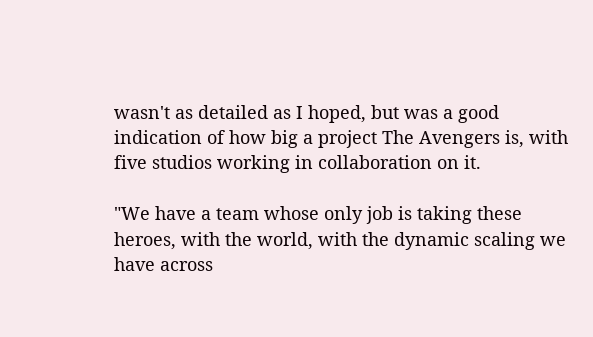wasn't as detailed as I hoped, but was a good indication of how big a project The Avengers is, with five studios working in collaboration on it.

"We have a team whose only job is taking these heroes, with the world, with the dynamic scaling we have across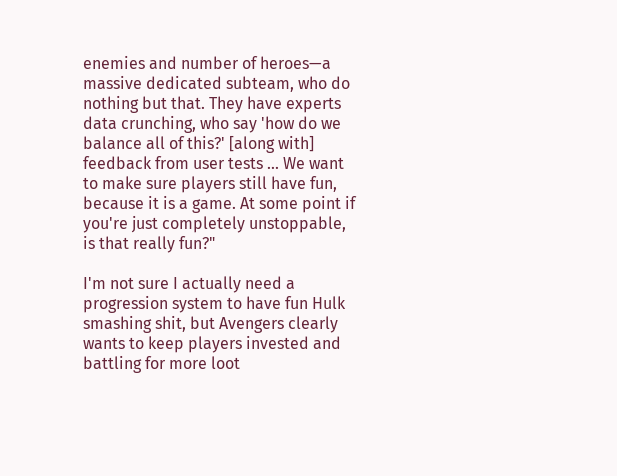enemies and number of heroes—a massive dedicated subteam, who do nothing but that. They have experts data crunching, who say 'how do we balance all of this?' [along with] feedback from user tests ... We want to make sure players still have fun, because it is a game. At some point if you're just completely unstoppable, is that really fun?"

I'm not sure I actually need a progression system to have fun Hulk smashing shit, but Avengers clearly wants to keep players invested and battling for more loot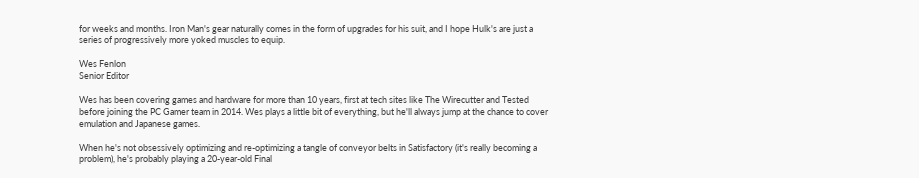for weeks and months. Iron Man's gear naturally comes in the form of upgrades for his suit, and I hope Hulk's are just a series of progressively more yoked muscles to equip.

Wes Fenlon
Senior Editor

Wes has been covering games and hardware for more than 10 years, first at tech sites like The Wirecutter and Tested before joining the PC Gamer team in 2014. Wes plays a little bit of everything, but he'll always jump at the chance to cover emulation and Japanese games.

When he's not obsessively optimizing and re-optimizing a tangle of conveyor belts in Satisfactory (it's really becoming a problem), he's probably playing a 20-year-old Final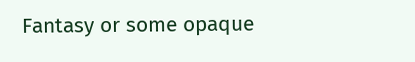Fantasy or some opaque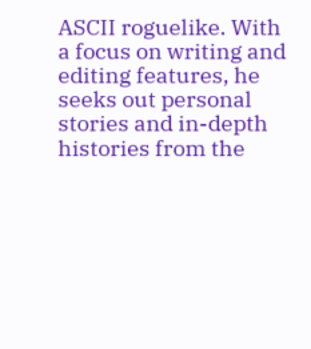ASCII roguelike. With a focus on writing and editing features, he seeks out personal stories and in-depth histories from the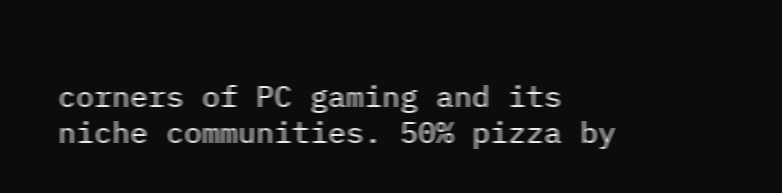corners of PC gaming and its niche communities. 50% pizza by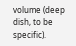volume (deep dish, to be specific).